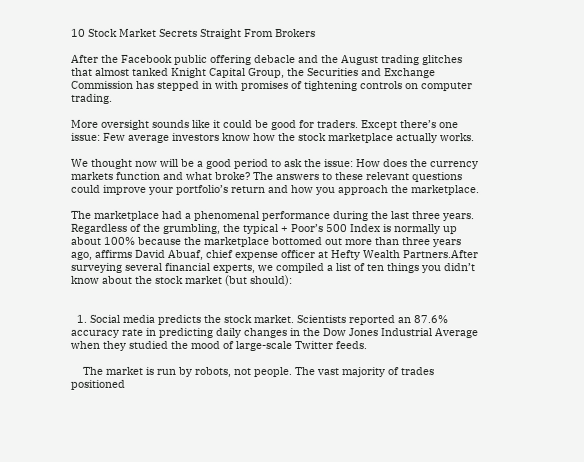10 Stock Market Secrets Straight From Brokers

After the Facebook public offering debacle and the August trading glitches that almost tanked Knight Capital Group, the Securities and Exchange Commission has stepped in with promises of tightening controls on computer trading.

More oversight sounds like it could be good for traders. Except there’s one issue: Few average investors know how the stock marketplace actually works.

We thought now will be a good period to ask the issue: How does the currency markets function and what broke? The answers to these relevant questions could improve your portfolio’s return and how you approach the marketplace.

The marketplace had a phenomenal performance during the last three years. Regardless of the grumbling, the typical + Poor’s 500 Index is normally up about 100% because the marketplace bottomed out more than three years ago, affirms David Abuaf, chief expense officer at Hefty Wealth Partners.After surveying several financial experts, we compiled a list of ten things you didn’t know about the stock market (but should):


  1. Social media predicts the stock market. Scientists reported an 87.6% accuracy rate in predicting daily changes in the Dow Jones Industrial Average when they studied the mood of large-scale Twitter feeds.

    The market is run by robots, not people. The vast majority of trades positioned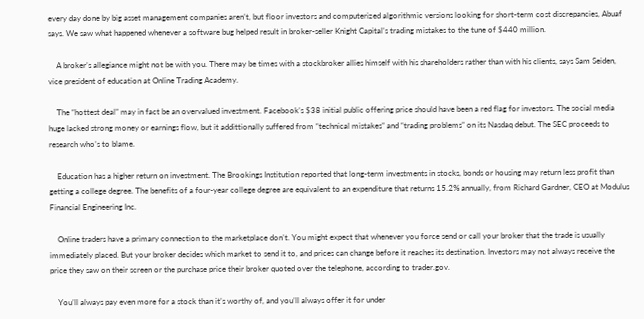every day done by big asset management companies aren’t, but floor investors and computerized algorithmic versions looking for short-term cost discrepancies, Abuaf says. We saw what happened whenever a software bug helped result in broker-seller Knight Capital’s trading mistakes to the tune of $440 million.

    A broker’s allegiance might not be with you. There may be times with a stockbroker allies himself with his shareholders rather than with his clients, says Sam Seiden, vice president of education at Online Trading Academy.

    The “hottest deal” may in fact be an overvalued investment. Facebook’s $38 initial public offering price should have been a red flag for investors. The social media huge lacked strong money or earnings flow, but it addittionally suffered from “technical mistakes” and “trading problems” on its Nasdaq debut. The SEC proceeds to research who’s to blame.

    Education has a higher return on investment. The Brookings Institution reported that long-term investments in stocks, bonds or housing may return less profit than getting a college degree. The benefits of a four-year college degree are equivalent to an expenditure that returns 15.2% annually, from Richard Gardner, CEO at Modulus Financial Engineering Inc.

    Online traders have a primary connection to the marketplace don’t. You might expect that whenever you force send or call your broker that the trade is usually immediately placed. But your broker decides which market to send it to, and prices can change before it reaches its destination. Investors may not always receive the price they saw on their screen or the purchase price their broker quoted over the telephone, according to trader.gov.

    You’ll always pay even more for a stock than it’s worthy of, and you’ll always offer it for under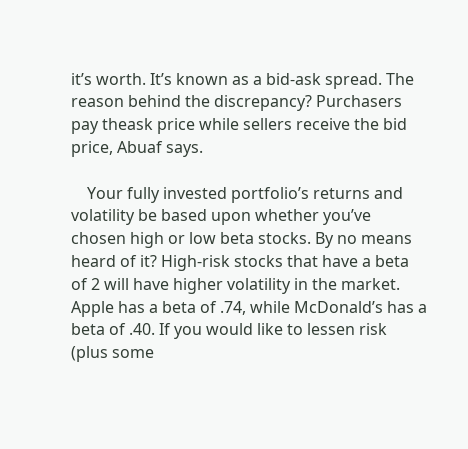it’s worth. It’s known as a bid-ask spread. The reason behind the discrepancy? Purchasers pay theask price while sellers receive the bid price, Abuaf says.

    Your fully invested portfolio’s returns and volatility be based upon whether you’ve chosen high or low beta stocks. By no means heard of it? High-risk stocks that have a beta of 2 will have higher volatility in the market. Apple has a beta of .74, while McDonald’s has a beta of .40. If you would like to lessen risk (plus some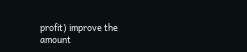profit) improve the amount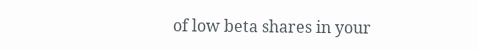of low beta shares in your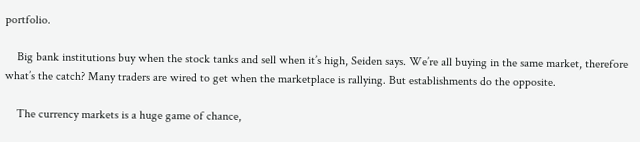portfolio.

    Big bank institutions buy when the stock tanks and sell when it’s high, Seiden says. We’re all buying in the same market, therefore what’s the catch? Many traders are wired to get when the marketplace is rallying. But establishments do the opposite.

    The currency markets is a huge game of chance,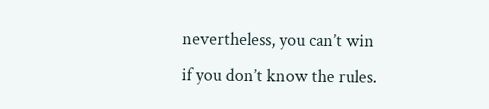nevertheless, you can’t win if you don’t know the rules.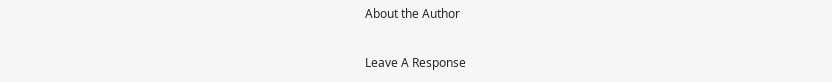About the Author

Leave A Response